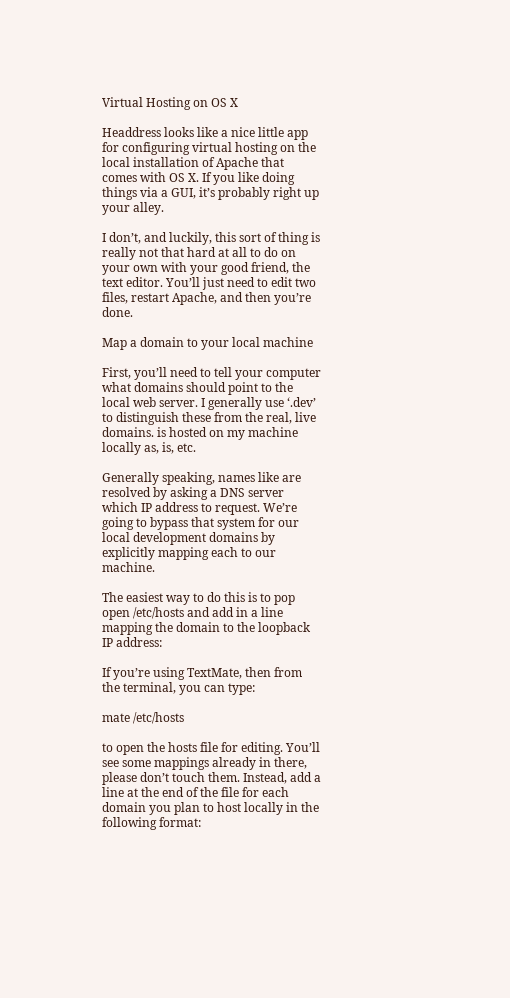Virtual Hosting on OS X

Headdress looks like a nice little app for configuring virtual hosting on the local installation of Apache that comes with OS X. If you like doing things via a GUI, it’s probably right up your alley.

I don’t, and luckily, this sort of thing is really not that hard at all to do on your own with your good friend, the text editor. You’ll just need to edit two files, restart Apache, and then you’re done.

Map a domain to your local machine

First, you’ll need to tell your computer what domains should point to the local web server. I generally use ‘.dev’ to distinguish these from the real, live domains. is hosted on my machine locally as, is, etc.

Generally speaking, names like are resolved by asking a DNS server which IP address to request. We’re going to bypass that system for our local development domains by explicitly mapping each to our machine.

The easiest way to do this is to pop open /etc/hosts and add in a line mapping the domain to the loopback IP address:

If you’re using TextMate, then from the terminal, you can type:

mate /etc/hosts

to open the hosts file for editing. You’ll see some mappings already in there, please don’t touch them. Instead, add a line at the end of the file for each domain you plan to host locally in the following format: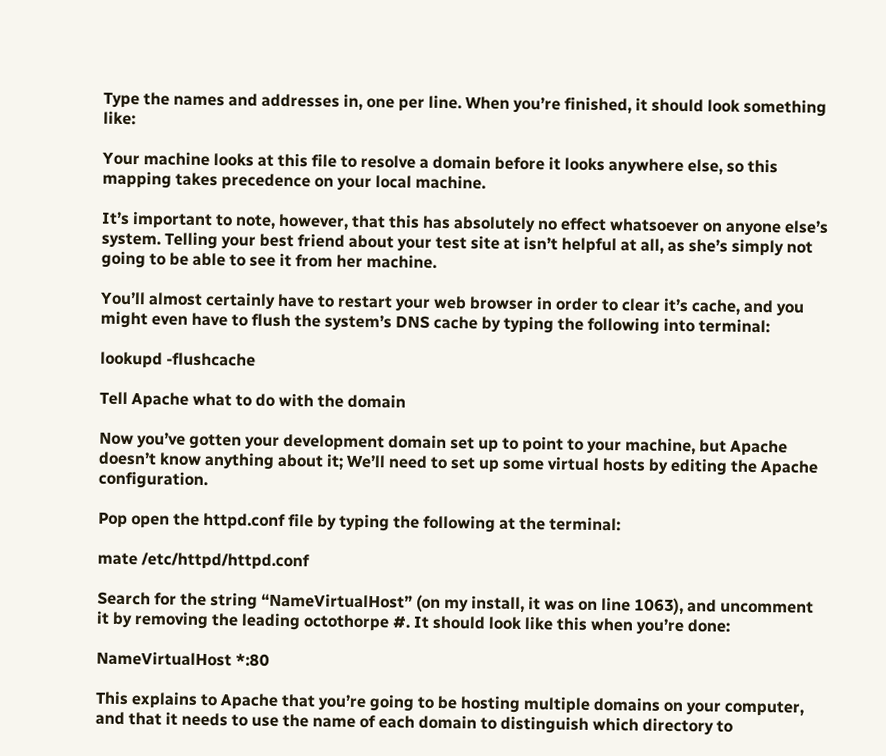Type the names and addresses in, one per line. When you’re finished, it should look something like:

Your machine looks at this file to resolve a domain before it looks anywhere else, so this mapping takes precedence on your local machine.

It’s important to note, however, that this has absolutely no effect whatsoever on anyone else’s system. Telling your best friend about your test site at isn’t helpful at all, as she’s simply not going to be able to see it from her machine.

You’ll almost certainly have to restart your web browser in order to clear it’s cache, and you might even have to flush the system’s DNS cache by typing the following into terminal:

lookupd -flushcache

Tell Apache what to do with the domain

Now you’ve gotten your development domain set up to point to your machine, but Apache doesn’t know anything about it; We’ll need to set up some virtual hosts by editing the Apache configuration.

Pop open the httpd.conf file by typing the following at the terminal:

mate /etc/httpd/httpd.conf

Search for the string “NameVirtualHost” (on my install, it was on line 1063), and uncomment it by removing the leading octothorpe #. It should look like this when you’re done:

NameVirtualHost *:80

This explains to Apache that you’re going to be hosting multiple domains on your computer, and that it needs to use the name of each domain to distinguish which directory to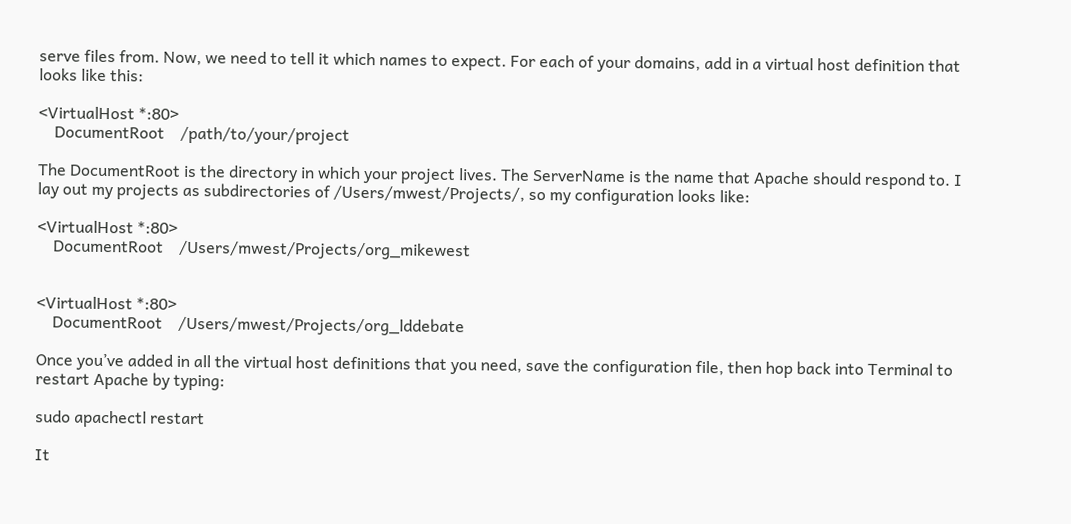serve files from. Now, we need to tell it which names to expect. For each of your domains, add in a virtual host definition that looks like this:

<VirtualHost *:80>
    DocumentRoot    /path/to/your/project

The DocumentRoot is the directory in which your project lives. The ServerName is the name that Apache should respond to. I lay out my projects as subdirectories of /Users/mwest/Projects/, so my configuration looks like:

<VirtualHost *:80>
    DocumentRoot    /Users/mwest/Projects/org_mikewest


<VirtualHost *:80>
    DocumentRoot    /Users/mwest/Projects/org_lddebate

Once you’ve added in all the virtual host definitions that you need, save the configuration file, then hop back into Terminal to restart Apache by typing:

sudo apachectl restart

It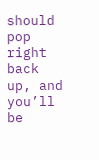should pop right back up, and you’ll be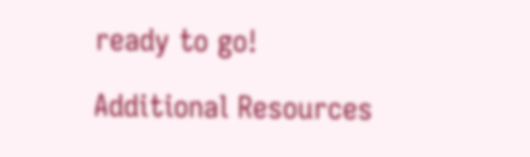ready to go!

Additional Resources